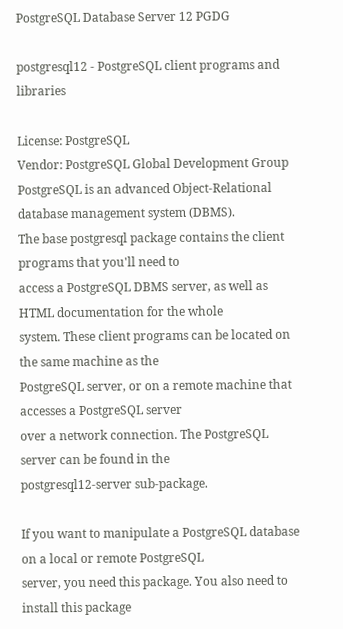PostgreSQL Database Server 12 PGDG

postgresql12 - PostgreSQL client programs and libraries

License: PostgreSQL
Vendor: PostgreSQL Global Development Group
PostgreSQL is an advanced Object-Relational database management system (DBMS).
The base postgresql package contains the client programs that you'll need to
access a PostgreSQL DBMS server, as well as HTML documentation for the whole
system. These client programs can be located on the same machine as the
PostgreSQL server, or on a remote machine that accesses a PostgreSQL server
over a network connection. The PostgreSQL server can be found in the
postgresql12-server sub-package.

If you want to manipulate a PostgreSQL database on a local or remote PostgreSQL
server, you need this package. You also need to install this package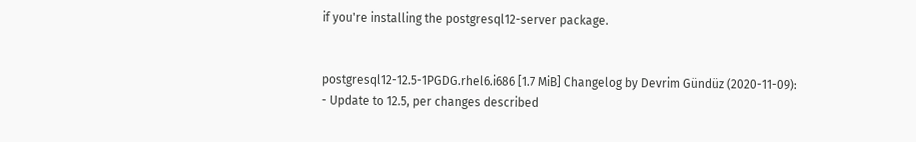if you're installing the postgresql12-server package.


postgresql12-12.5-1PGDG.rhel6.i686 [1.7 MiB] Changelog by Devrim Gündüz (2020-11-09):
- Update to 12.5, per changes described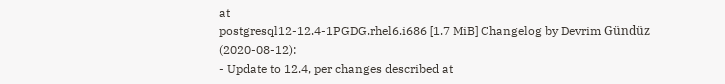at
postgresql12-12.4-1PGDG.rhel6.i686 [1.7 MiB] Changelog by Devrim Gündüz (2020-08-12):
- Update to 12.4, per changes described at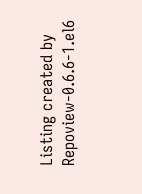Listing created by Repoview-0.6.6-1.el6